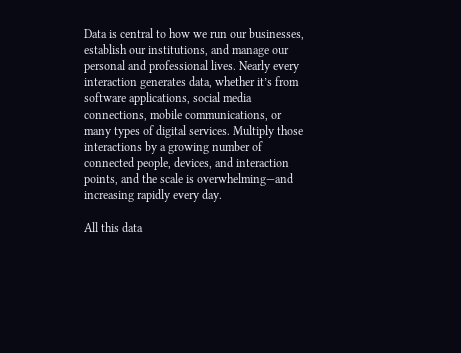Data is central to how we run our businesses, establish our institutions, and manage our personal and professional lives. Nearly every interaction generates data, whether it’s from software applications, social media connections, mobile communications, or many types of digital services. Multiply those interactions by a growing number of connected people, devices, and interaction points, and the scale is overwhelming—and increasing rapidly every day.

All this data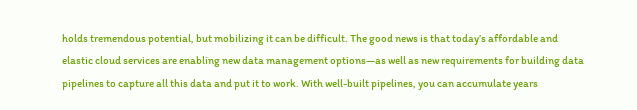holds tremendous potential, but mobilizing it can be difficult. The good news is that today’s affordable and elastic cloud services are enabling new data management options—as well as new requirements for building data pipelines to capture all this data and put it to work. With well-built pipelines, you can accumulate years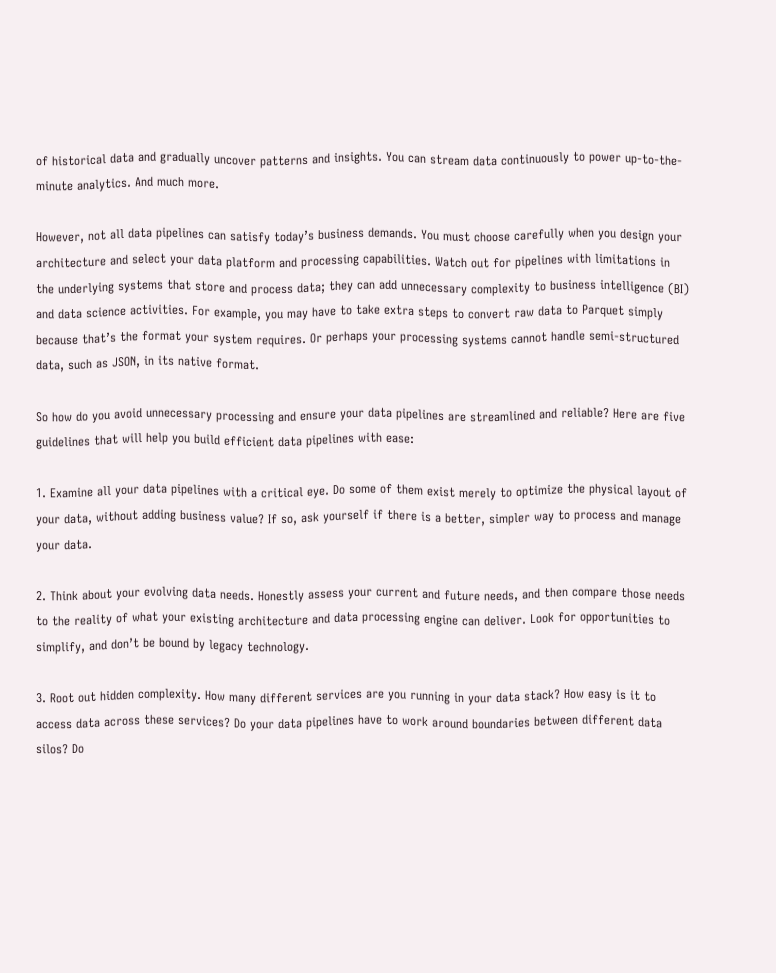of historical data and gradually uncover patterns and insights. You can stream data continuously to power up-to-the-minute analytics. And much more.

However, not all data pipelines can satisfy today’s business demands. You must choose carefully when you design your architecture and select your data platform and processing capabilities. Watch out for pipelines with limitations in the underlying systems that store and process data; they can add unnecessary complexity to business intelligence (BI) and data science activities. For example, you may have to take extra steps to convert raw data to Parquet simply because that’s the format your system requires. Or perhaps your processing systems cannot handle semi-structured data, such as JSON, in its native format.

So how do you avoid unnecessary processing and ensure your data pipelines are streamlined and reliable? Here are five guidelines that will help you build efficient data pipelines with ease:

1. Examine all your data pipelines with a critical eye. Do some of them exist merely to optimize the physical layout of your data, without adding business value? If so, ask yourself if there is a better, simpler way to process and manage your data.

2. Think about your evolving data needs. Honestly assess your current and future needs, and then compare those needs to the reality of what your existing architecture and data processing engine can deliver. Look for opportunities to simplify, and don’t be bound by legacy technology.

3. Root out hidden complexity. How many different services are you running in your data stack? How easy is it to access data across these services? Do your data pipelines have to work around boundaries between different data silos? Do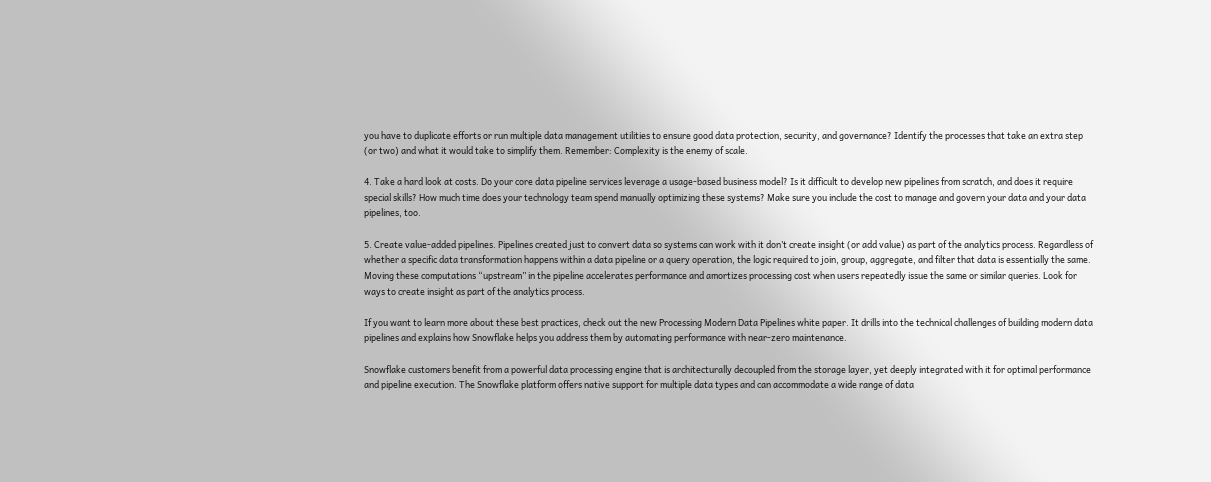you have to duplicate efforts or run multiple data management utilities to ensure good data protection, security, and governance? Identify the processes that take an extra step (or two) and what it would take to simplify them. Remember: Complexity is the enemy of scale.

4. Take a hard look at costs. Do your core data pipeline services leverage a usage-based business model? Is it difficult to develop new pipelines from scratch, and does it require special skills? How much time does your technology team spend manually optimizing these systems? Make sure you include the cost to manage and govern your data and your data pipelines, too.

5. Create value-added pipelines. Pipelines created just to convert data so systems can work with it don’t create insight (or add value) as part of the analytics process. Regardless of whether a specific data transformation happens within a data pipeline or a query operation, the logic required to join, group, aggregate, and filter that data is essentially the same. Moving these computations “upstream” in the pipeline accelerates performance and amortizes processing cost when users repeatedly issue the same or similar queries. Look for ways to create insight as part of the analytics process.

If you want to learn more about these best practices, check out the new Processing Modern Data Pipelines white paper. It drills into the technical challenges of building modern data pipelines and explains how Snowflake helps you address them by automating performance with near-zero maintenance.

Snowflake customers benefit from a powerful data processing engine that is architecturally decoupled from the storage layer, yet deeply integrated with it for optimal performance and pipeline execution. The Snowflake platform offers native support for multiple data types and can accommodate a wide range of data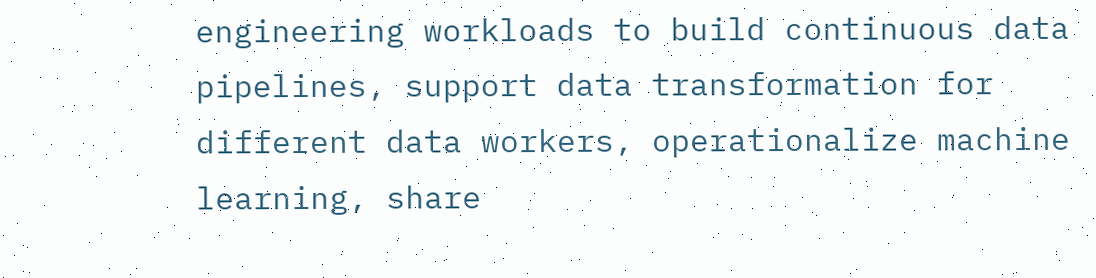engineering workloads to build continuous data pipelines, support data transformation for different data workers, operationalize machine learning, share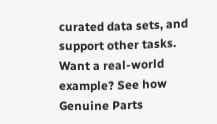curated data sets, and support other tasks. Want a real-world example? See how Genuine Parts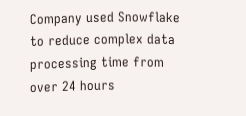Company used Snowflake to reduce complex data processing time from over 24 hours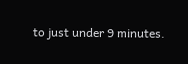to just under 9 minutes.